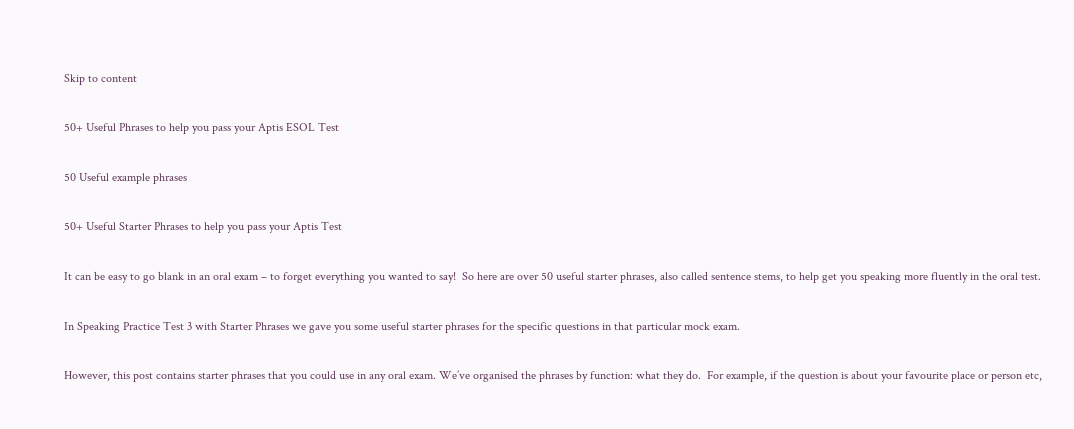Skip to content

50+ Useful Phrases to help you pass your Aptis ESOL Test

50 Useful example phrases

50+ Useful Starter Phrases to help you pass your Aptis Test

It can be easy to go blank in an oral exam – to forget everything you wanted to say!  So here are over 50 useful starter phrases, also called sentence stems, to help get you speaking more fluently in the oral test.

In Speaking Practice Test 3 with Starter Phrases we gave you some useful starter phrases for the specific questions in that particular mock exam.

However, this post contains starter phrases that you could use in any oral exam. We’ve organised the phrases by function: what they do.  For example, if the question is about your favourite place or person etc,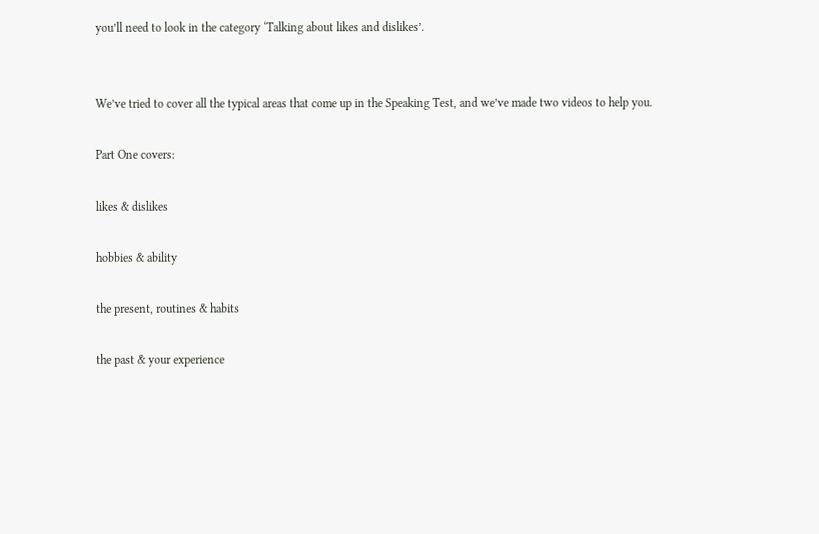you’ll need to look in the category ‘Talking about likes and dislikes’.


We’ve tried to cover all the typical areas that come up in the Speaking Test, and we’ve made two videos to help you.

Part One covers:

likes & dislikes

hobbies & ability

the present, routines & habits

the past & your experience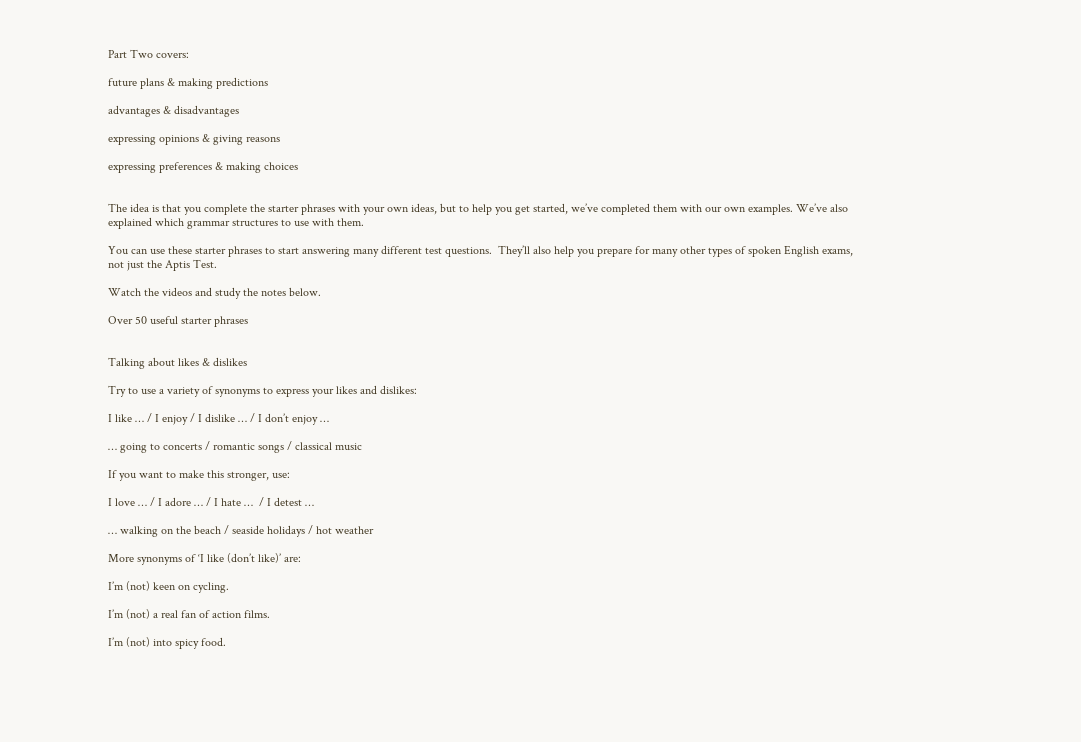Part Two covers:

future plans & making predictions

advantages & disadvantages

expressing opinions & giving reasons

expressing preferences & making choices


The idea is that you complete the starter phrases with your own ideas, but to help you get started, we’ve completed them with our own examples. We’ve also explained which grammar structures to use with them.

You can use these starter phrases to start answering many different test questions.  They’ll also help you prepare for many other types of spoken English exams, not just the Aptis Test.

Watch the videos and study the notes below.

Over 50 useful starter phrases


Talking about likes & dislikes

Try to use a variety of synonyms to express your likes and dislikes:

I like … / I enjoy / I dislike … / I don’t enjoy …

… going to concerts / romantic songs / classical music

If you want to make this stronger, use:

I love … / I adore … / I hate …  / I detest …

… walking on the beach / seaside holidays / hot weather

More synonyms of ‘I like (don’t like)’ are:

I’m (not) keen on cycling.

I’m (not) a real fan of action films.

I’m (not) into spicy food.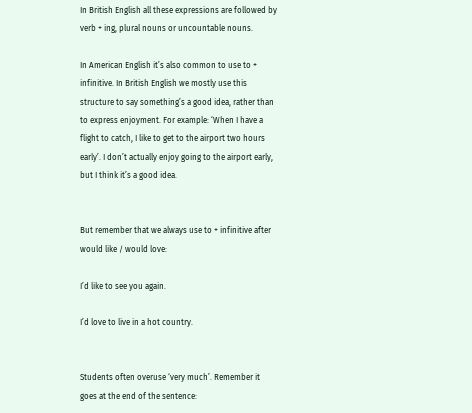In British English all these expressions are followed by verb + ing, plural nouns or uncountable nouns.

In American English it’s also common to use to + infinitive. In British English we mostly use this structure to say something’s a good idea, rather than to express enjoyment. For example: ‘When I have a flight to catch, I like to get to the airport two hours early’. I don’t actually enjoy going to the airport early, but I think it’s a good idea.


But remember that we always use to + infinitive after would like / would love:

I’d like to see you again.

I’d love to live in a hot country.


Students often overuse ‘very much’. Remember it goes at the end of the sentence: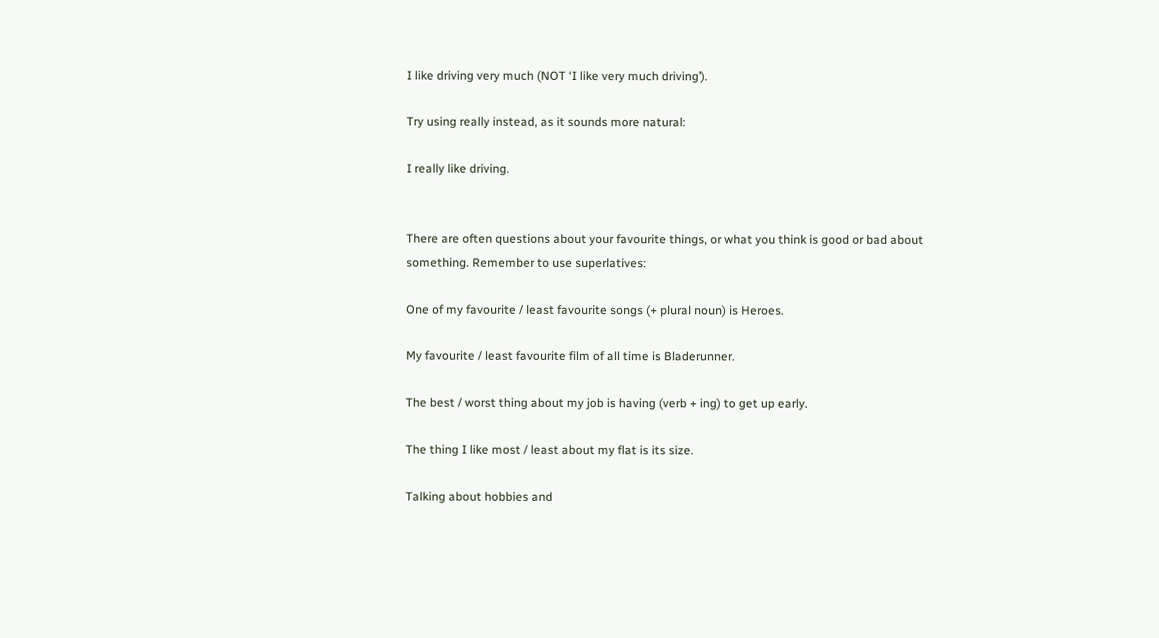I like driving very much (NOT ‘I like very much driving’).

Try using really instead, as it sounds more natural:

I really like driving.


There are often questions about your favourite things, or what you think is good or bad about something. Remember to use superlatives:

One of my favourite / least favourite songs (+ plural noun) is Heroes.

My favourite / least favourite film of all time is Bladerunner.

The best / worst thing about my job is having (verb + ing) to get up early.

The thing I like most / least about my flat is its size.

Talking about hobbies and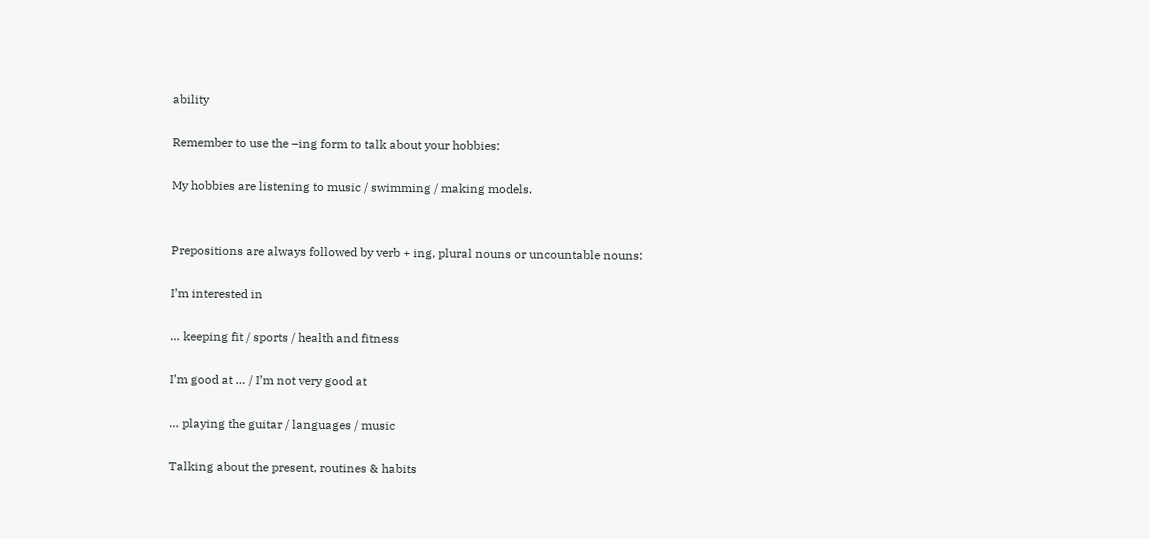ability

Remember to use the –ing form to talk about your hobbies:

My hobbies are listening to music / swimming / making models.


Prepositions are always followed by verb + ing, plural nouns or uncountable nouns:

I’m interested in

… keeping fit / sports / health and fitness

I’m good at … / I’m not very good at

… playing the guitar / languages / music

Talking about the present, routines & habits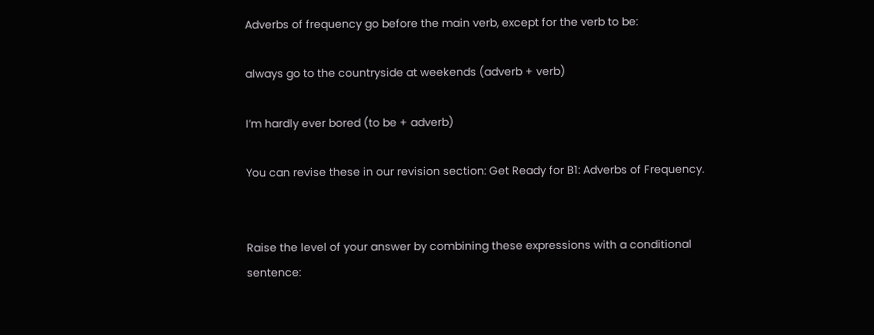Adverbs of frequency go before the main verb, except for the verb to be:

always go to the countryside at weekends (adverb + verb)

I’m hardly ever bored (to be + adverb)

You can revise these in our revision section: Get Ready for B1: Adverbs of Frequency.


Raise the level of your answer by combining these expressions with a conditional sentence: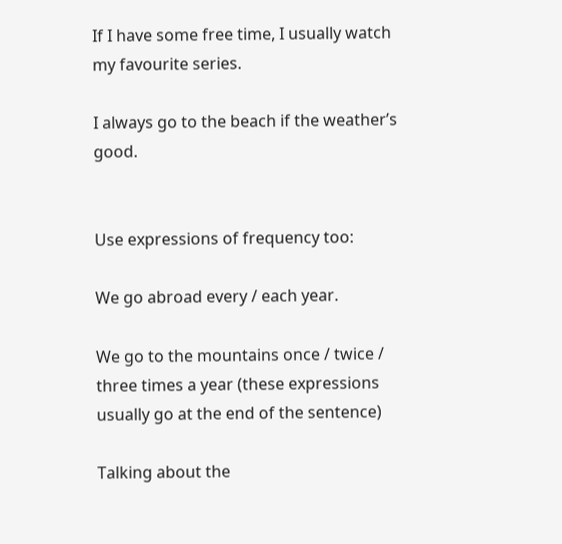If I have some free time, I usually watch my favourite series.

I always go to the beach if the weather’s good.


Use expressions of frequency too:

We go abroad every / each year.

We go to the mountains once / twice / three times a year (these expressions usually go at the end of the sentence)

Talking about the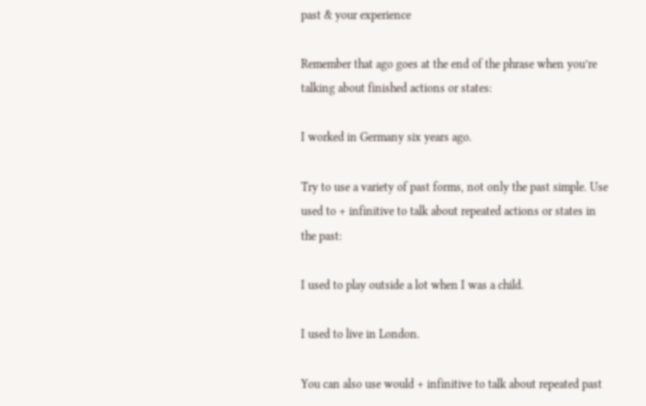past & your experience

Remember that ago goes at the end of the phrase when you’re talking about finished actions or states:

I worked in Germany six years ago.

Try to use a variety of past forms, not only the past simple. Use used to + infinitive to talk about repeated actions or states in the past:

I used to play outside a lot when I was a child.

I used to live in London.

You can also use would + infinitive to talk about repeated past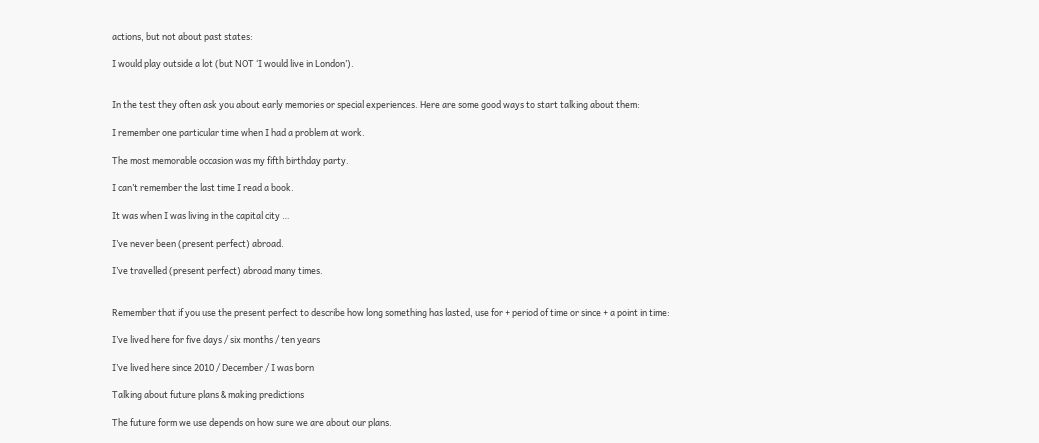actions, but not about past states:

I would play outside a lot (but NOT ‘I would live in London’).


In the test they often ask you about early memories or special experiences. Here are some good ways to start talking about them:

I remember one particular time when I had a problem at work.

The most memorable occasion was my fifth birthday party.

I can’t remember the last time I read a book.

It was when I was living in the capital city …

I’ve never been (present perfect) abroad.

I’ve travelled (present perfect) abroad many times.


Remember that if you use the present perfect to describe how long something has lasted, use for + period of time or since + a point in time:

I’ve lived here for five days / six months / ten years

I’ve lived here since 2010 / December / I was born

Talking about future plans & making predictions

The future form we use depends on how sure we are about our plans.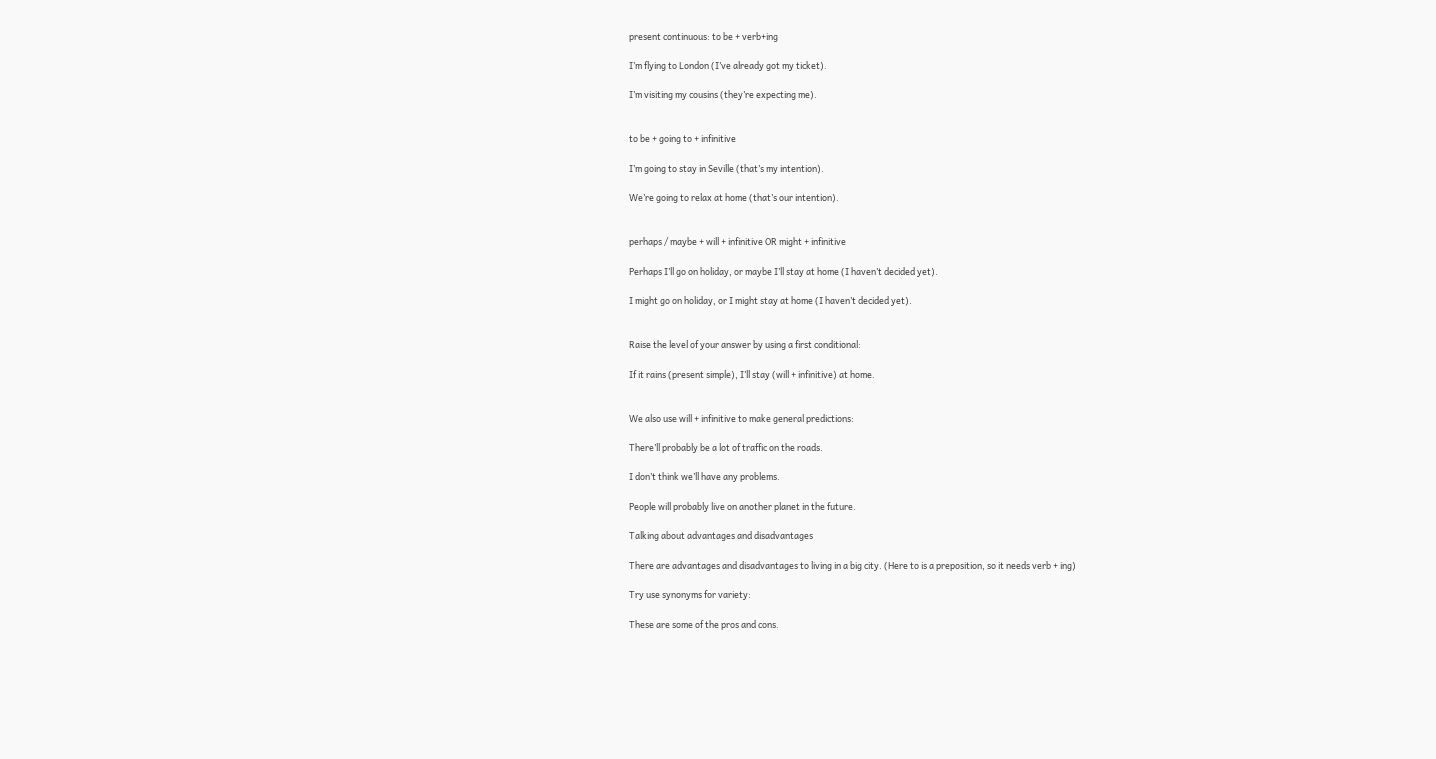present continuous: to be + verb+ing

I’m flying to London (I’ve already got my ticket).

I’m visiting my cousins (they’re expecting me).


to be + going to + infinitive

I’m going to stay in Seville (that’s my intention).

We’re going to relax at home (that’s our intention).


perhaps / maybe + will + infinitive OR might + infinitive

Perhaps I’ll go on holiday, or maybe I’ll stay at home (I haven’t decided yet).

I might go on holiday, or I might stay at home (I haven’t decided yet).


Raise the level of your answer by using a first conditional:

If it rains (present simple), I’ll stay (will + infinitive) at home.


We also use will + infinitive to make general predictions:

There’ll probably be a lot of traffic on the roads.

I don’t think we’ll have any problems.

People will probably live on another planet in the future.

Talking about advantages and disadvantages

There are advantages and disadvantages to living in a big city. (Here to is a preposition, so it needs verb + ing)

Try use synonyms for variety:

These are some of the pros and cons.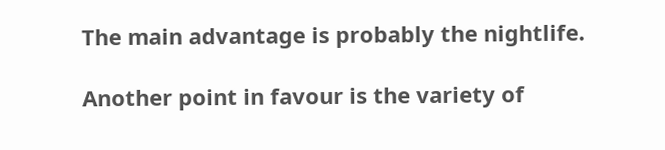The main advantage is probably the nightlife.

Another point in favour is the variety of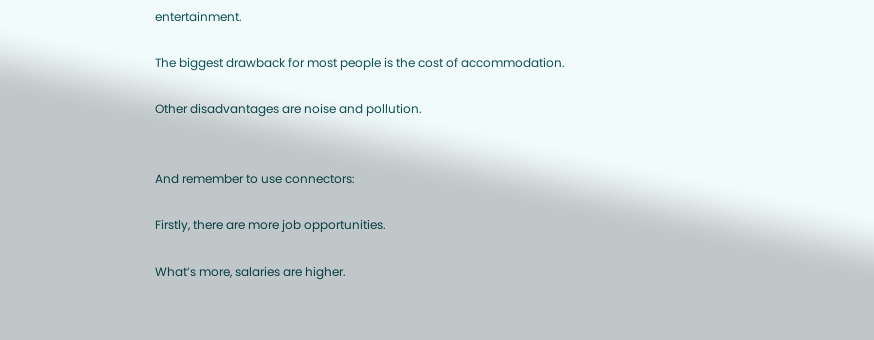entertainment.

The biggest drawback for most people is the cost of accommodation.

Other disadvantages are noise and pollution.


And remember to use connectors:

Firstly, there are more job opportunities.

What’s more, salaries are higher.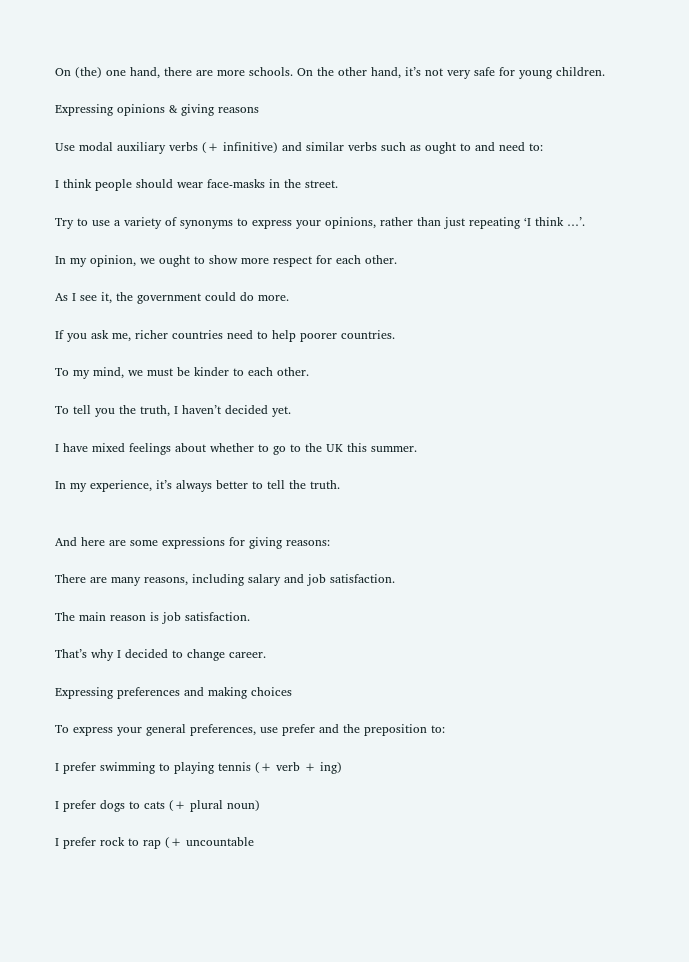On (the) one hand, there are more schools. On the other hand, it’s not very safe for young children.

Expressing opinions & giving reasons

Use modal auxiliary verbs (+ infinitive) and similar verbs such as ought to and need to:

I think people should wear face-masks in the street.

Try to use a variety of synonyms to express your opinions, rather than just repeating ‘I think …’.

In my opinion, we ought to show more respect for each other.

As I see it, the government could do more.

If you ask me, richer countries need to help poorer countries.

To my mind, we must be kinder to each other.

To tell you the truth, I haven’t decided yet.

I have mixed feelings about whether to go to the UK this summer.

In my experience, it’s always better to tell the truth.


And here are some expressions for giving reasons:

There are many reasons, including salary and job satisfaction.

The main reason is job satisfaction.

That’s why I decided to change career.

Expressing preferences and making choices

To express your general preferences, use prefer and the preposition to:

I prefer swimming to playing tennis (+ verb + ing)

I prefer dogs to cats (+ plural noun)

I prefer rock to rap (+ uncountable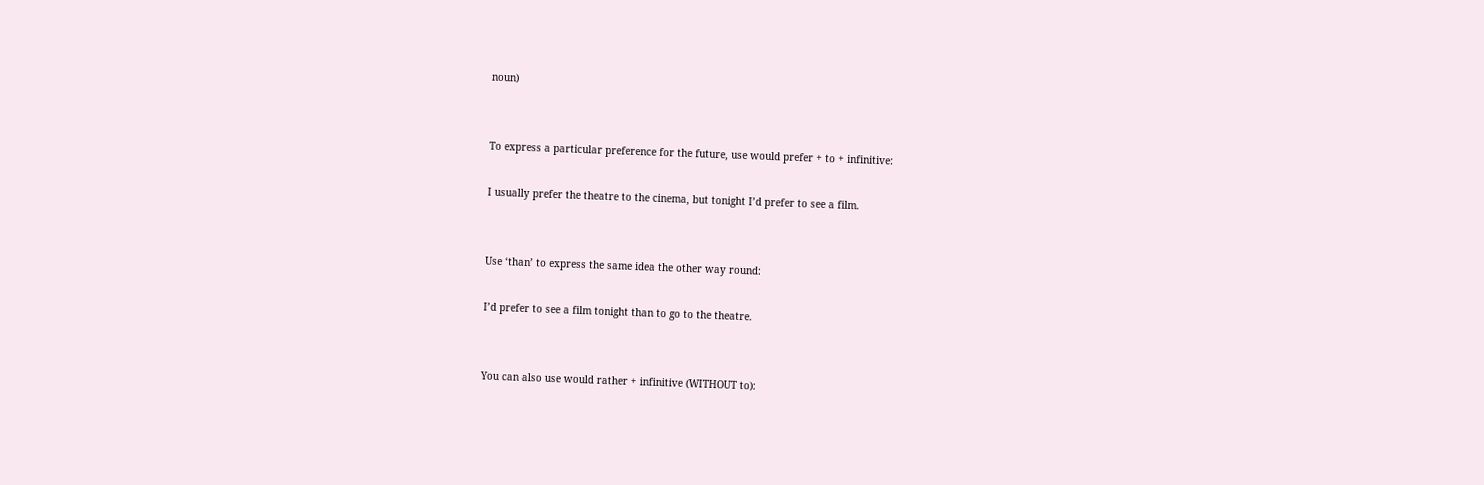noun)


To express a particular preference for the future, use would prefer + to + infinitive:

I usually prefer the theatre to the cinema, but tonight I’d prefer to see a film.


Use ‘than’ to express the same idea the other way round:

I’d prefer to see a film tonight than to go to the theatre.


You can also use would rather + infinitive (WITHOUT to):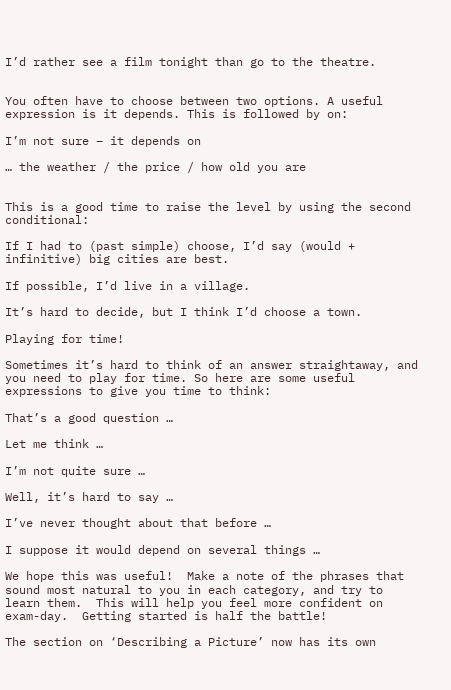I’d rather see a film tonight than go to the theatre.


You often have to choose between two options. A useful expression is it depends. This is followed by on:

I’m not sure – it depends on

… the weather / the price / how old you are


This is a good time to raise the level by using the second conditional:

If I had to (past simple) choose, I’d say (would + infinitive) big cities are best.

If possible, I’d live in a village.

It’s hard to decide, but I think I’d choose a town.

Playing for time!

Sometimes it’s hard to think of an answer straightaway, and you need to play for time. So here are some useful expressions to give you time to think:

That’s a good question …

Let me think …

I’m not quite sure …

Well, it’s hard to say …

I’ve never thought about that before …

I suppose it would depend on several things …

We hope this was useful!  Make a note of the phrases that sound most natural to you in each category, and try to learn them.  This will help you feel more confident on exam-day.  Getting started is half the battle!

The section on ‘Describing a Picture’ now has its own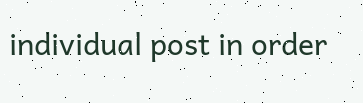individual post in order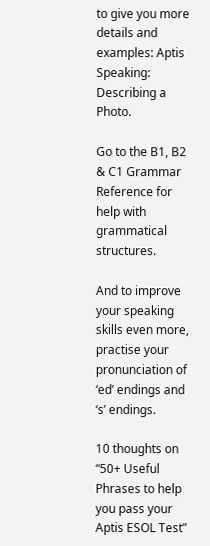to give you more details and examples: Aptis Speaking: Describing a Photo.

Go to the B1, B2 & C1 Grammar Reference for help with grammatical structures.

And to improve your speaking skills even more, practise your pronunciation of ‘ed’ endings and ‘s’ endings.

10 thoughts on “50+ Useful Phrases to help you pass your Aptis ESOL Test”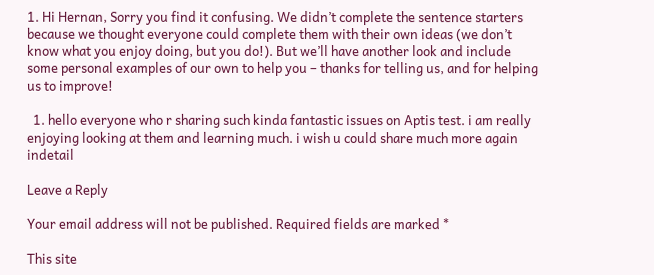1. Hi Hernan, Sorry you find it confusing. We didn’t complete the sentence starters because we thought everyone could complete them with their own ideas (we don’t know what you enjoy doing, but you do!). But we’ll have another look and include some personal examples of our own to help you – thanks for telling us, and for helping us to improve!

  1. hello everyone who r sharing such kinda fantastic issues on Aptis test. i am really enjoying looking at them and learning much. i wish u could share much more again indetail

Leave a Reply

Your email address will not be published. Required fields are marked *

This site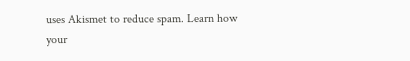uses Akismet to reduce spam. Learn how your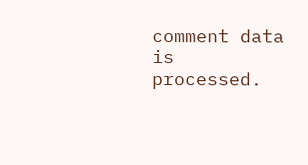comment data is processed.